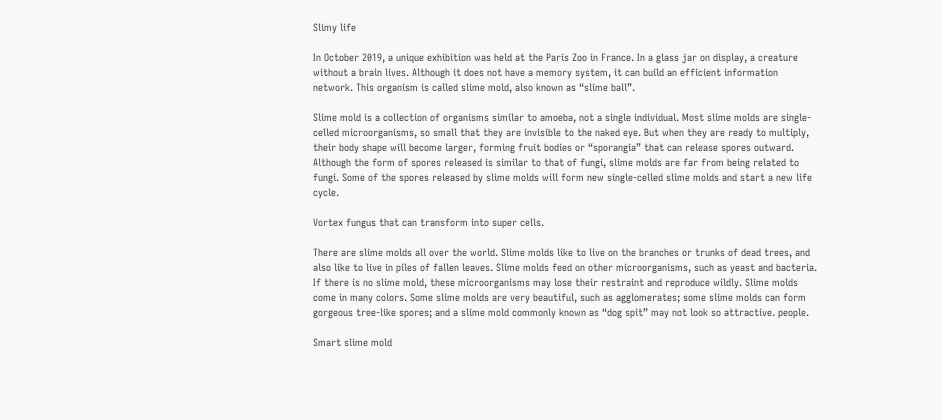Slimy life

In October 2019, a unique exhibition was held at the Paris Zoo in France. In a glass jar on display, a creature without a brain lives. Although it does not have a memory system, it can build an efficient information network. This organism is called slime mold, also known as “slime ball”.

Slime mold is a collection of organisms similar to amoeba, not a single individual. Most slime molds are single-celled microorganisms, so small that they are invisible to the naked eye. But when they are ready to multiply, their body shape will become larger, forming fruit bodies or “sporangia” that can release spores outward. Although the form of spores released is similar to that of fungi, slime molds are far from being related to fungi. Some of the spores released by slime molds will form new single-celled slime molds and start a new life cycle.

Vortex fungus that can transform into super cells.

There are slime molds all over the world. Slime molds like to live on the branches or trunks of dead trees, and also like to live in piles of fallen leaves. Slime molds feed on other microorganisms, such as yeast and bacteria. If there is no slime mold, these microorganisms may lose their restraint and reproduce wildly. Slime molds come in many colors. Some slime molds are very beautiful, such as agglomerates; some slime molds can form gorgeous tree-like spores; and a slime mold commonly known as “dog spit” may not look so attractive. people.

Smart slime mold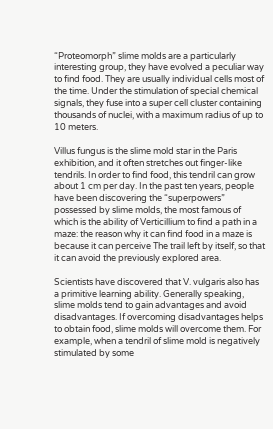“Proteomorph” slime molds are a particularly interesting group, they have evolved a peculiar way to find food. They are usually individual cells most of the time. Under the stimulation of special chemical signals, they fuse into a super cell cluster containing thousands of nuclei, with a maximum radius of up to 10 meters.

Villus fungus is the slime mold star in the Paris exhibition, and it often stretches out finger-like tendrils. In order to find food, this tendril can grow about 1 cm per day. In the past ten years, people have been discovering the “superpowers” possessed by slime molds, the most famous of which is the ability of Verticillium to find a path in a maze: the reason why it can find food in a maze is because it can perceive The trail left by itself, so that it can avoid the previously explored area.

Scientists have discovered that V. vulgaris also has a primitive learning ability. Generally speaking, slime molds tend to gain advantages and avoid disadvantages. If overcoming disadvantages helps to obtain food, slime molds will overcome them. For example, when a tendril of slime mold is negatively stimulated by some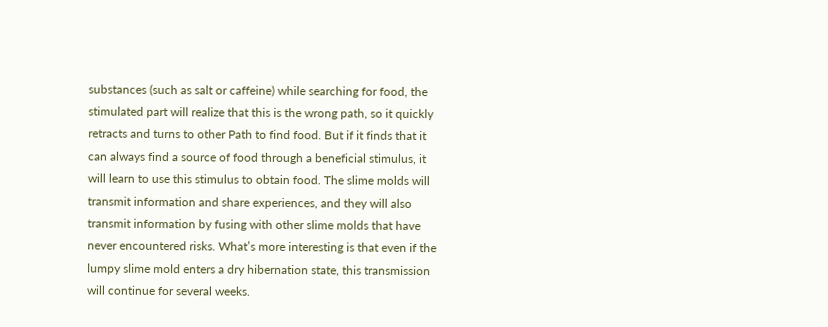substances (such as salt or caffeine) while searching for food, the stimulated part will realize that this is the wrong path, so it quickly retracts and turns to other Path to find food. But if it finds that it can always find a source of food through a beneficial stimulus, it will learn to use this stimulus to obtain food. The slime molds will transmit information and share experiences, and they will also transmit information by fusing with other slime molds that have never encountered risks. What’s more interesting is that even if the lumpy slime mold enters a dry hibernation state, this transmission will continue for several weeks.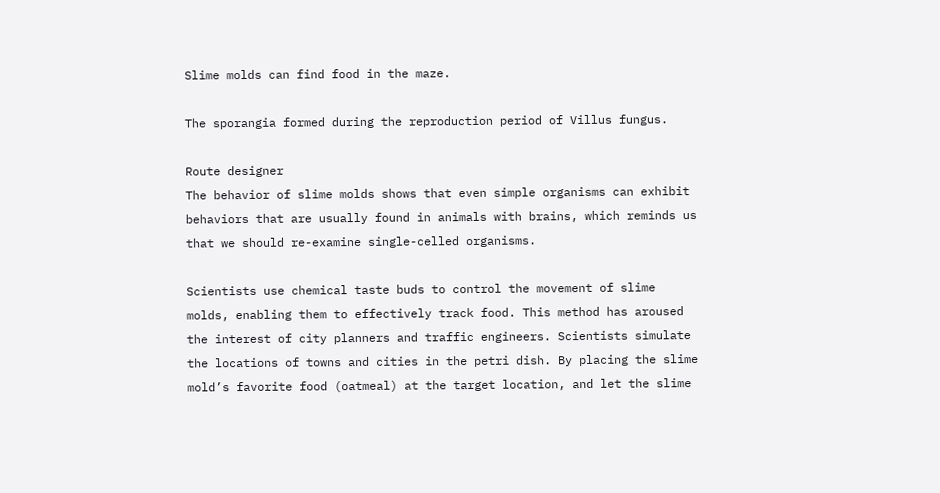Slime molds can find food in the maze.

The sporangia formed during the reproduction period of Villus fungus.

Route designer
The behavior of slime molds shows that even simple organisms can exhibit behaviors that are usually found in animals with brains, which reminds us that we should re-examine single-celled organisms.

Scientists use chemical taste buds to control the movement of slime molds, enabling them to effectively track food. This method has aroused the interest of city planners and traffic engineers. Scientists simulate the locations of towns and cities in the petri dish. By placing the slime mold’s favorite food (oatmeal) at the target location, and let the slime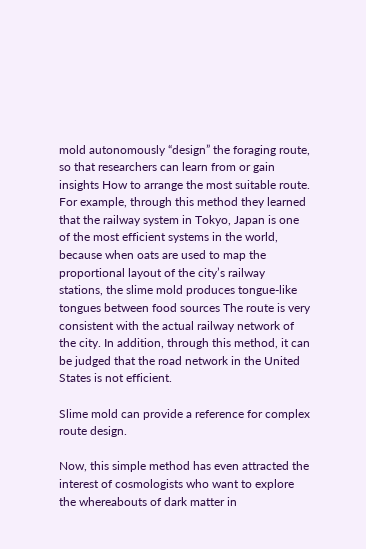mold autonomously “design” the foraging route, so that researchers can learn from or gain insights How to arrange the most suitable route. For example, through this method they learned that the railway system in Tokyo, Japan is one of the most efficient systems in the world, because when oats are used to map the proportional layout of the city’s railway stations, the slime mold produces tongue-like tongues between food sources The route is very consistent with the actual railway network of the city. In addition, through this method, it can be judged that the road network in the United States is not efficient.

Slime mold can provide a reference for complex route design.

Now, this simple method has even attracted the interest of cosmologists who want to explore the whereabouts of dark matter in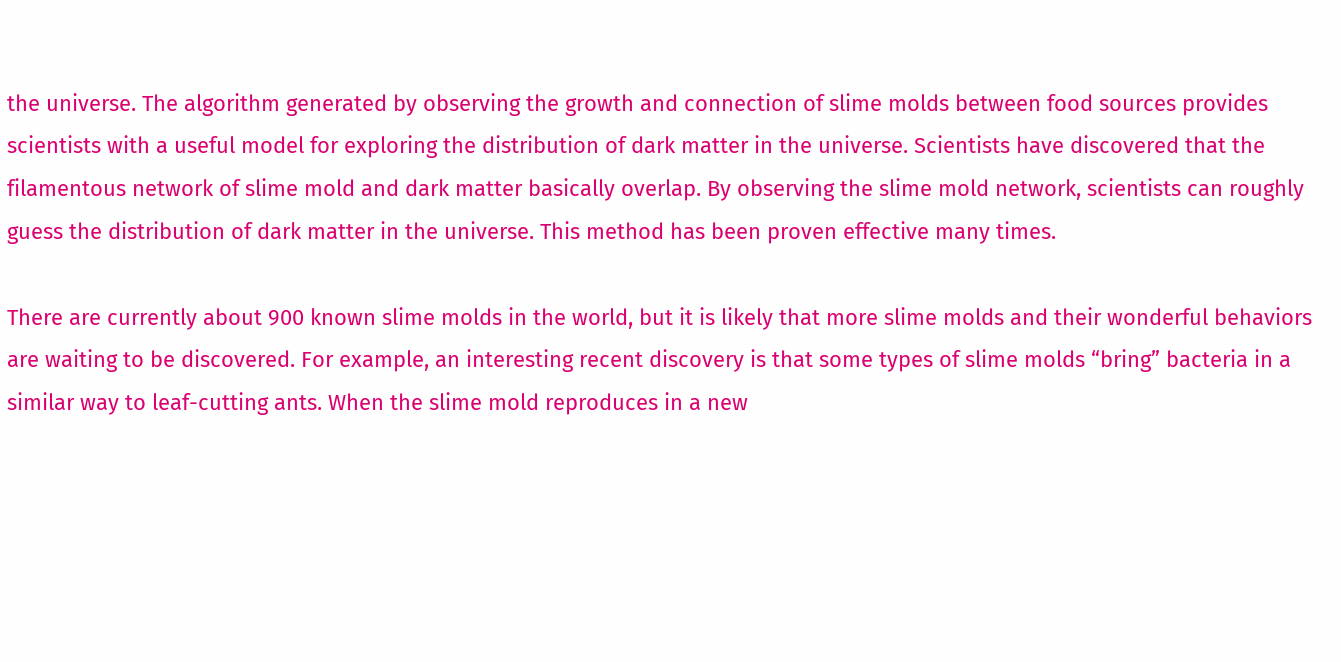the universe. The algorithm generated by observing the growth and connection of slime molds between food sources provides scientists with a useful model for exploring the distribution of dark matter in the universe. Scientists have discovered that the filamentous network of slime mold and dark matter basically overlap. By observing the slime mold network, scientists can roughly guess the distribution of dark matter in the universe. This method has been proven effective many times.

There are currently about 900 known slime molds in the world, but it is likely that more slime molds and their wonderful behaviors are waiting to be discovered. For example, an interesting recent discovery is that some types of slime molds “bring” bacteria in a similar way to leaf-cutting ants. When the slime mold reproduces in a new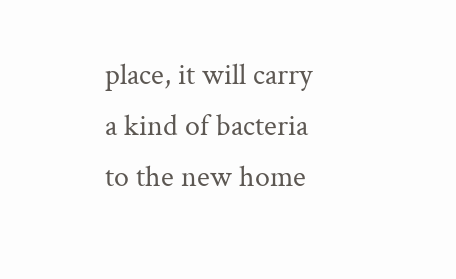place, it will carry a kind of bacteria to the new home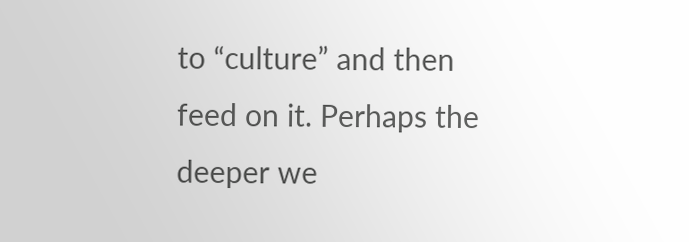to “culture” and then feed on it. Perhaps the deeper we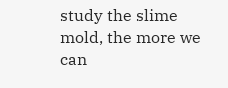study the slime mold, the more we can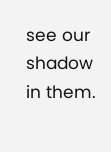see our shadow in them.